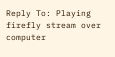Reply To: Playing firefly stream over computer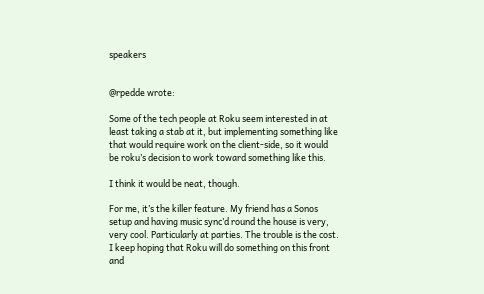speakers


@rpedde wrote:

Some of the tech people at Roku seem interested in at least taking a stab at it, but implementing something like that would require work on the client-side, so it would be roku’s decision to work toward something like this.

I think it would be neat, though.

For me, it’s the killer feature. My friend has a Sonos setup and having music sync’d round the house is very, very cool. Particularly at parties. The trouble is the cost. I keep hoping that Roku will do something on this front and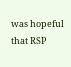was hopeful that RSP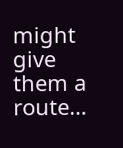might give them a route…